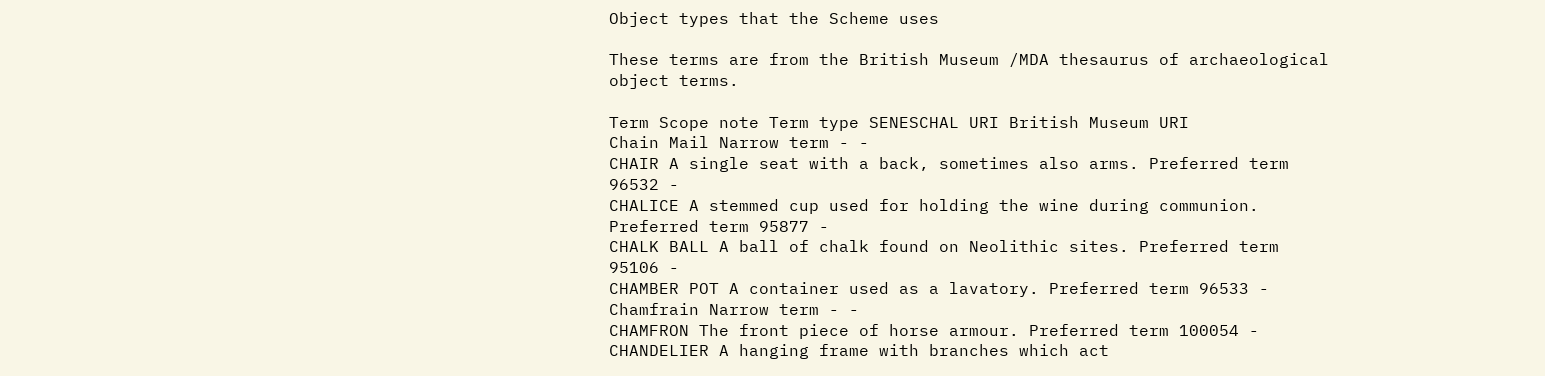Object types that the Scheme uses

These terms are from the British Museum /MDA thesaurus of archaeological object terms.

Term Scope note Term type SENESCHAL URI British Museum URI
Chain Mail Narrow term - -
CHAIR A single seat with a back, sometimes also arms. Preferred term 96532 -
CHALICE A stemmed cup used for holding the wine during communion. Preferred term 95877 -
CHALK BALL A ball of chalk found on Neolithic sites. Preferred term 95106 -
CHAMBER POT A container used as a lavatory. Preferred term 96533 -
Chamfrain Narrow term - -
CHAMFRON The front piece of horse armour. Preferred term 100054 -
CHANDELIER A hanging frame with branches which act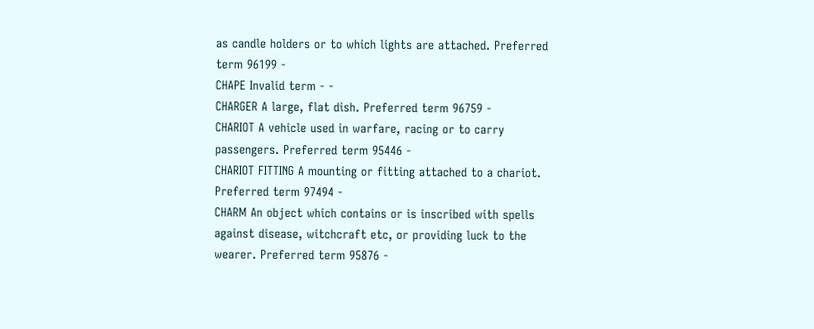as candle holders or to which lights are attached. Preferred term 96199 -
CHAPE Invalid term - -
CHARGER A large, flat dish. Preferred term 96759 -
CHARIOT A vehicle used in warfare, racing or to carry passengers. Preferred term 95446 -
CHARIOT FITTING A mounting or fitting attached to a chariot. Preferred term 97494 -
CHARM An object which contains or is inscribed with spells against disease, witchcraft etc, or providing luck to the wearer. Preferred term 95876 -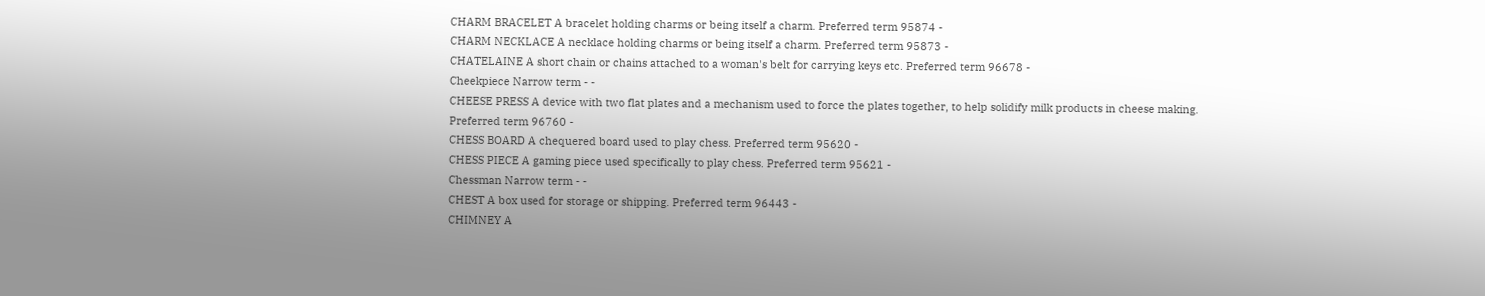CHARM BRACELET A bracelet holding charms or being itself a charm. Preferred term 95874 -
CHARM NECKLACE A necklace holding charms or being itself a charm. Preferred term 95873 -
CHATELAINE A short chain or chains attached to a woman's belt for carrying keys etc. Preferred term 96678 -
Cheekpiece Narrow term - -
CHEESE PRESS A device with two flat plates and a mechanism used to force the plates together, to help solidify milk products in cheese making. Preferred term 96760 -
CHESS BOARD A chequered board used to play chess. Preferred term 95620 -
CHESS PIECE A gaming piece used specifically to play chess. Preferred term 95621 -
Chessman Narrow term - -
CHEST A box used for storage or shipping. Preferred term 96443 -
CHIMNEY A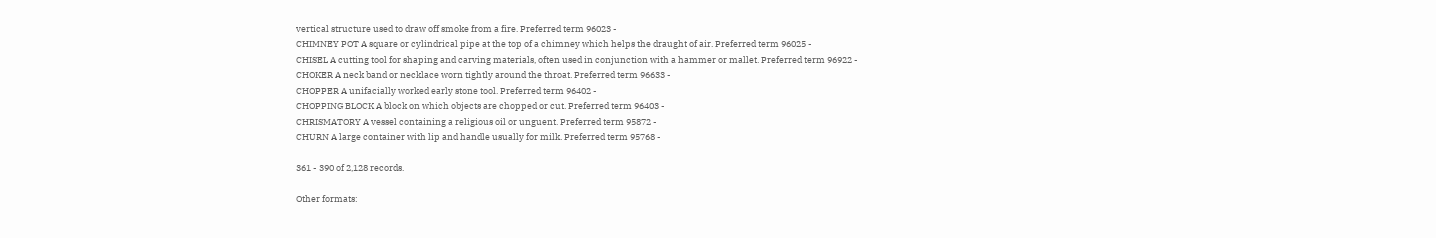vertical structure used to draw off smoke from a fire. Preferred term 96023 -
CHIMNEY POT A square or cylindrical pipe at the top of a chimney which helps the draught of air. Preferred term 96025 -
CHISEL A cutting tool for shaping and carving materials, often used in conjunction with a hammer or mallet. Preferred term 96922 -
CHOKER A neck band or necklace worn tightly around the throat. Preferred term 96633 -
CHOPPER A unifacially worked early stone tool. Preferred term 96402 -
CHOPPING BLOCK A block on which objects are chopped or cut. Preferred term 96403 -
CHRISMATORY A vessel containing a religious oil or unguent. Preferred term 95872 -
CHURN A large container with lip and handle usually for milk. Preferred term 95768 -

361 - 390 of 2,128 records.

Other formats: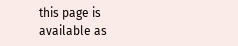this page is available as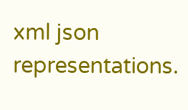xml json representations.